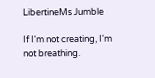LibertineMs Jumble

If I'm not creating, I'm not breathing.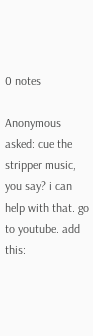0 notes

Anonymous asked: cue the stripper music, you say? i can help with that. go to youtube. add this: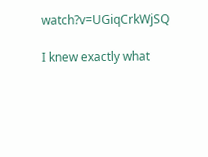watch?v=UGiqCrkWjSQ

I knew exactly what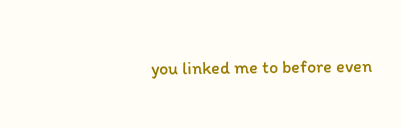you linked me to before even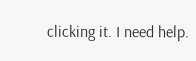clicking it. I need help.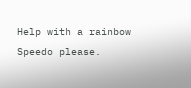Help with a rainbow Speedo please.